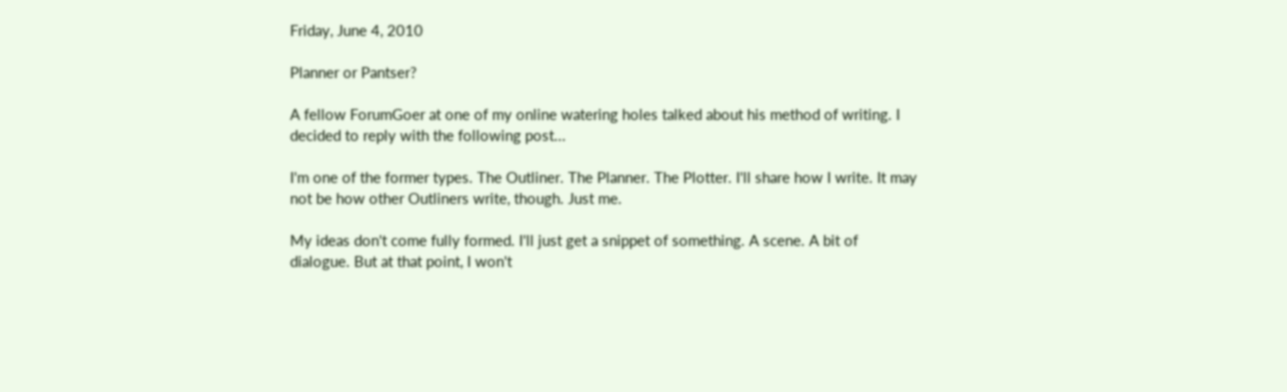Friday, June 4, 2010

Planner or Pantser?

A fellow ForumGoer at one of my online watering holes talked about his method of writing. I decided to reply with the following post...

I'm one of the former types. The Outliner. The Planner. The Plotter. I'll share how I write. It may not be how other Outliners write, though. Just me.

My ideas don't come fully formed. I'll just get a snippet of something. A scene. A bit of dialogue. But at that point, I won't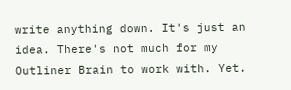write anything down. It's just an idea. There's not much for my Outliner Brain to work with. Yet.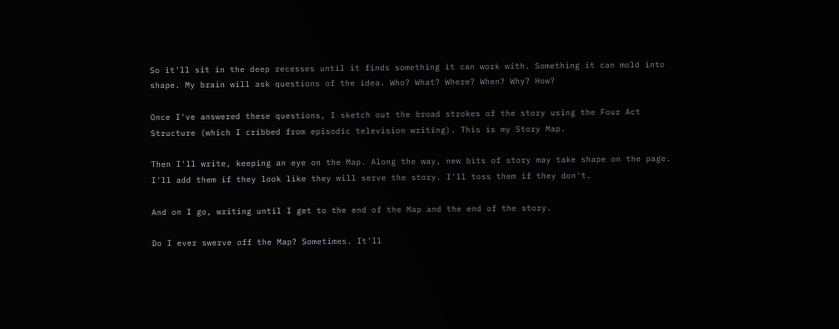So it'll sit in the deep recesses until it finds something it can work with. Something it can mold into shape. My brain will ask questions of the idea. Who? What? Where? When? Why? How?

Once I've answered these questions, I sketch out the broad strokes of the story using the Four Act Structure (which I cribbed from episodic television writing). This is my Story Map.

Then I'll write, keeping an eye on the Map. Along the way, new bits of story may take shape on the page. I'll add them if they look like they will serve the story. I'll toss them if they don't.

And on I go, writing until I get to the end of the Map and the end of the story.

Do I ever swerve off the Map? Sometimes. It'll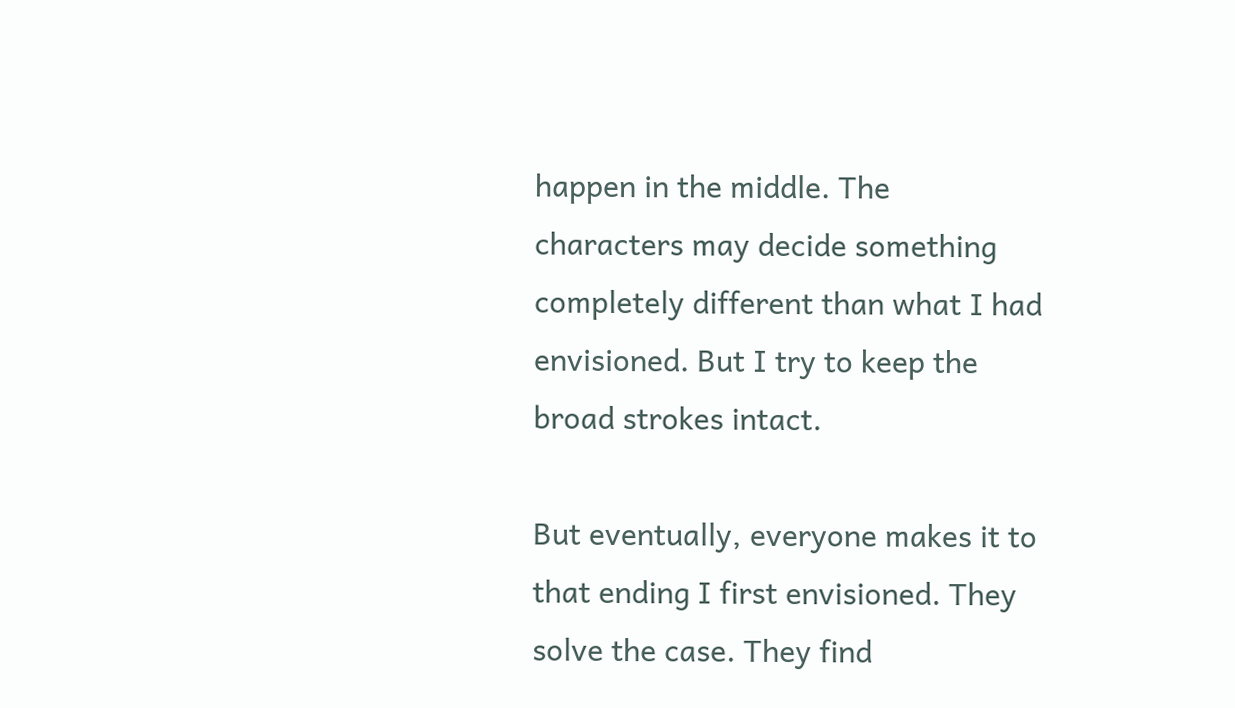happen in the middle. The characters may decide something completely different than what I had envisioned. But I try to keep the broad strokes intact.

But eventually, everyone makes it to that ending I first envisioned. They solve the case. They find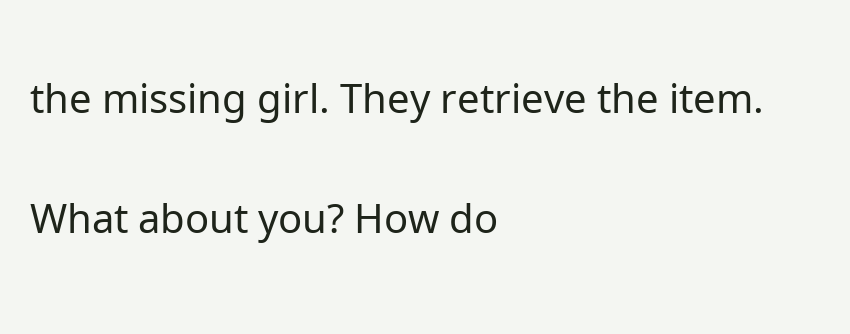the missing girl. They retrieve the item.

What about you? How do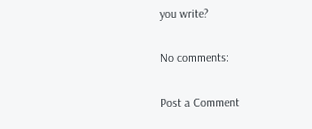you write?

No comments:

Post a Comment